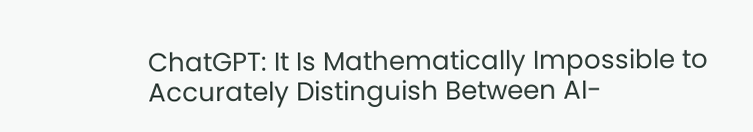ChatGPT: It Is Mathematically Impossible to Accurately Distinguish Between AI-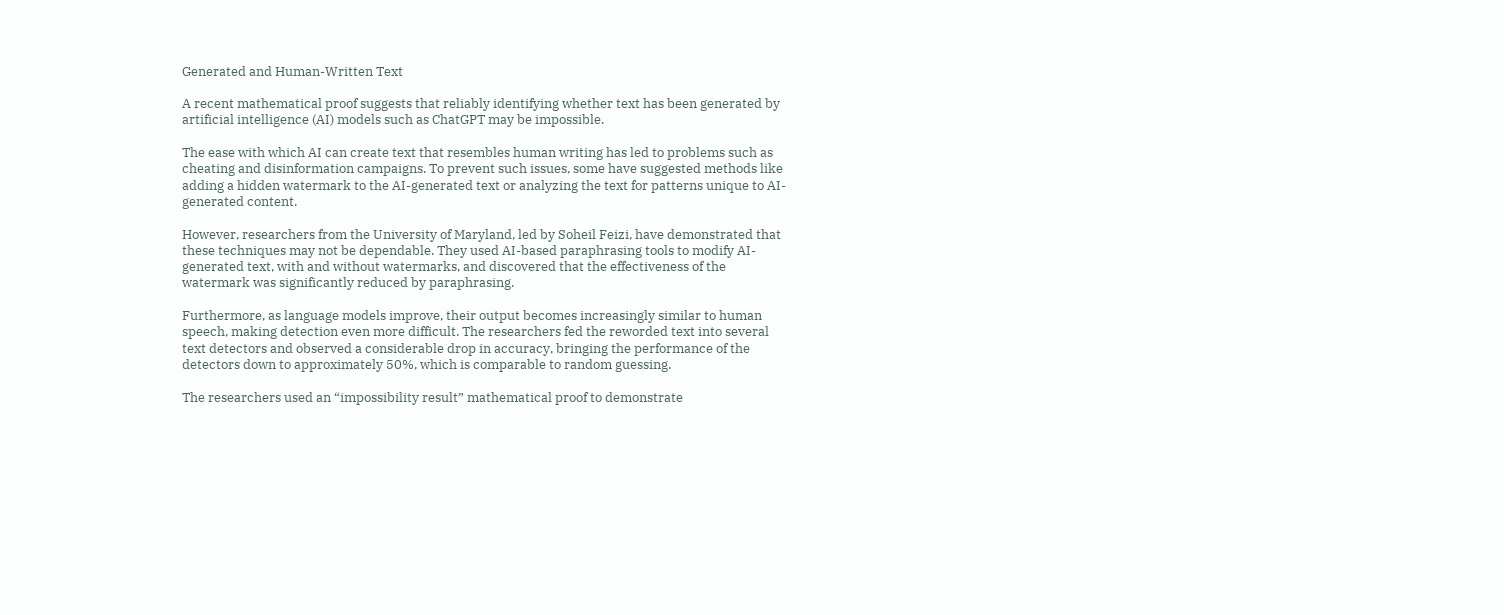Generated and Human-Written Text

A recent mathematical proof suggests that reliably identifying whether text has been generated by artificial intelligence (AI) models such as ChatGPT may be impossible.

The ease with which AI can create text that resembles human writing has led to problems such as cheating and disinformation campaigns. To prevent such issues, some have suggested methods like adding a hidden watermark to the AI-generated text or analyzing the text for patterns unique to AI-generated content.

However, researchers from the University of Maryland, led by Soheil Feizi, have demonstrated that these techniques may not be dependable. They used AI-based paraphrasing tools to modify AI-generated text, with and without watermarks, and discovered that the effectiveness of the watermark was significantly reduced by paraphrasing.

Furthermore, as language models improve, their output becomes increasingly similar to human speech, making detection even more difficult. The researchers fed the reworded text into several text detectors and observed a considerable drop in accuracy, bringing the performance of the detectors down to approximately 50%, which is comparable to random guessing.

The researchers used an “impossibility result” mathematical proof to demonstrate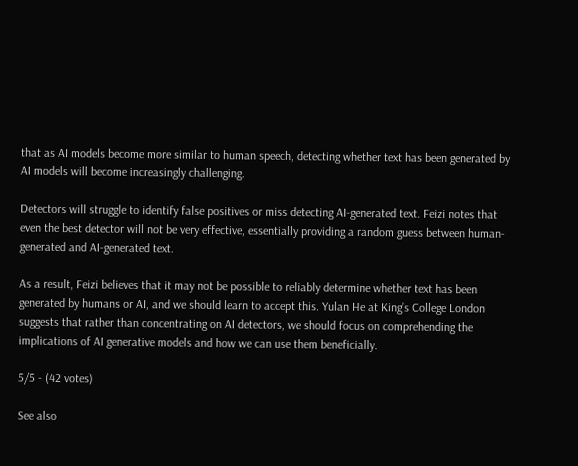that as AI models become more similar to human speech, detecting whether text has been generated by AI models will become increasingly challenging.

Detectors will struggle to identify false positives or miss detecting AI-generated text. Feizi notes that even the best detector will not be very effective, essentially providing a random guess between human-generated and AI-generated text.

As a result, Feizi believes that it may not be possible to reliably determine whether text has been generated by humans or AI, and we should learn to accept this. Yulan He at King’s College London suggests that rather than concentrating on AI detectors, we should focus on comprehending the implications of AI generative models and how we can use them beneficially.

5/5 - (42 votes)

See also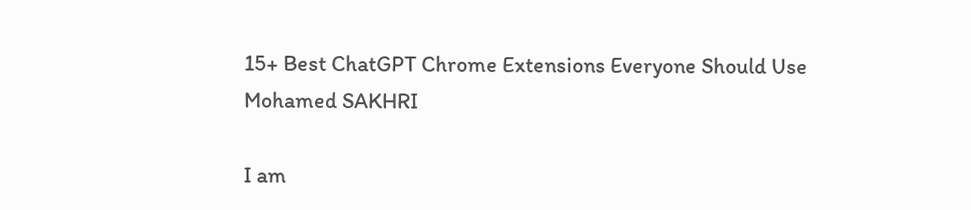15+ Best ChatGPT Chrome Extensions Everyone Should Use
Mohamed SAKHRI

I am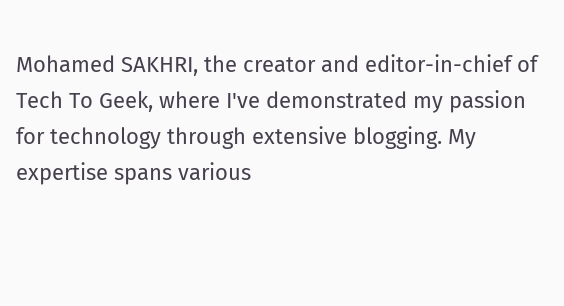Mohamed SAKHRI, the creator and editor-in-chief of Tech To Geek, where I've demonstrated my passion for technology through extensive blogging. My expertise spans various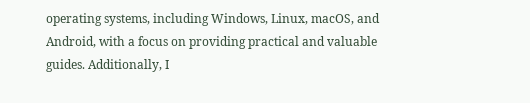operating systems, including Windows, Linux, macOS, and Android, with a focus on providing practical and valuable guides. Additionally, I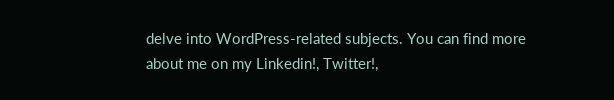delve into WordPress-related subjects. You can find more about me on my Linkedin!, Twitter!,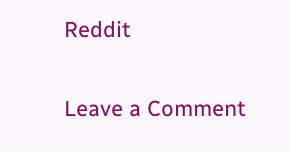Reddit

Leave a Comment